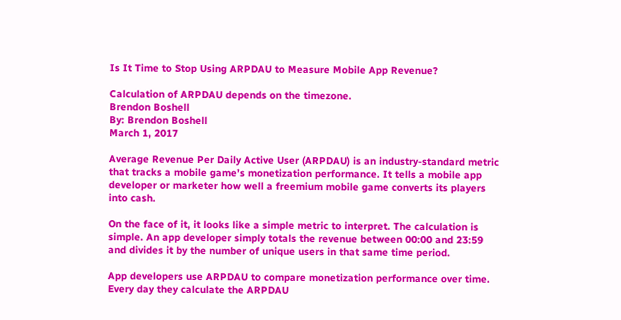Is It Time to Stop Using ARPDAU to Measure Mobile App Revenue?

Calculation of ARPDAU depends on the timezone.
Brendon Boshell
By: Brendon Boshell
March 1, 2017

Average Revenue Per Daily Active User (ARPDAU) is an industry-standard metric that tracks a mobile game’s monetization performance. It tells a mobile app developer or marketer how well a freemium mobile game converts its players into cash.

On the face of it, it looks like a simple metric to interpret. The calculation is simple. An app developer simply totals the revenue between 00:00 and 23:59 and divides it by the number of unique users in that same time period.

App developers use ARPDAU to compare monetization performance over time. Every day they calculate the ARPDAU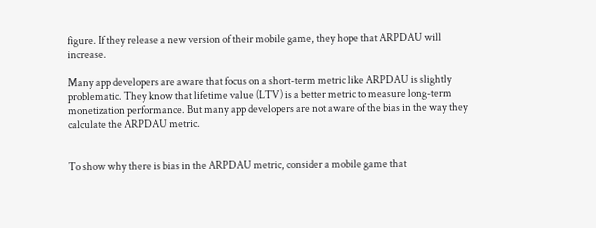figure. If they release a new version of their mobile game, they hope that ARPDAU will increase.

Many app developers are aware that focus on a short-term metric like ARPDAU is slightly problematic. They know that lifetime value (LTV) is a better metric to measure long-term monetization performance. But many app developers are not aware of the bias in the way they calculate the ARPDAU metric.


To show why there is bias in the ARPDAU metric, consider a mobile game that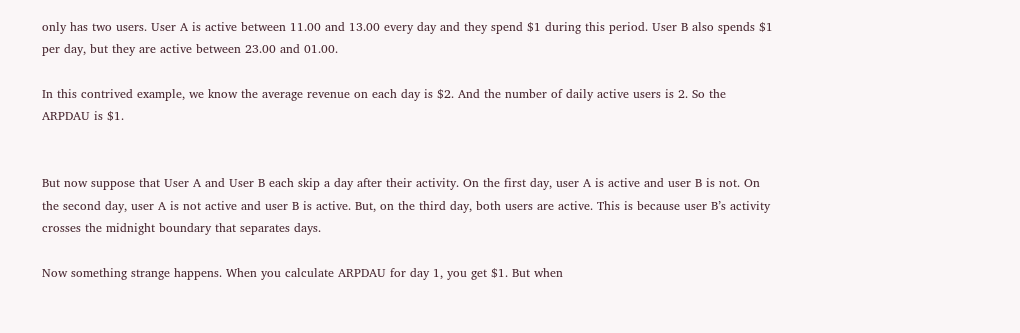only has two users. User A is active between 11.00 and 13.00 every day and they spend $1 during this period. User B also spends $1 per day, but they are active between 23.00 and 01.00.

In this contrived example, we know the average revenue on each day is $2. And the number of daily active users is 2. So the ARPDAU is $1.


But now suppose that User A and User B each skip a day after their activity. On the first day, user A is active and user B is not. On the second day, user A is not active and user B is active. But, on the third day, both users are active. This is because user B’s activity crosses the midnight boundary that separates days.

Now something strange happens. When you calculate ARPDAU for day 1, you get $1. But when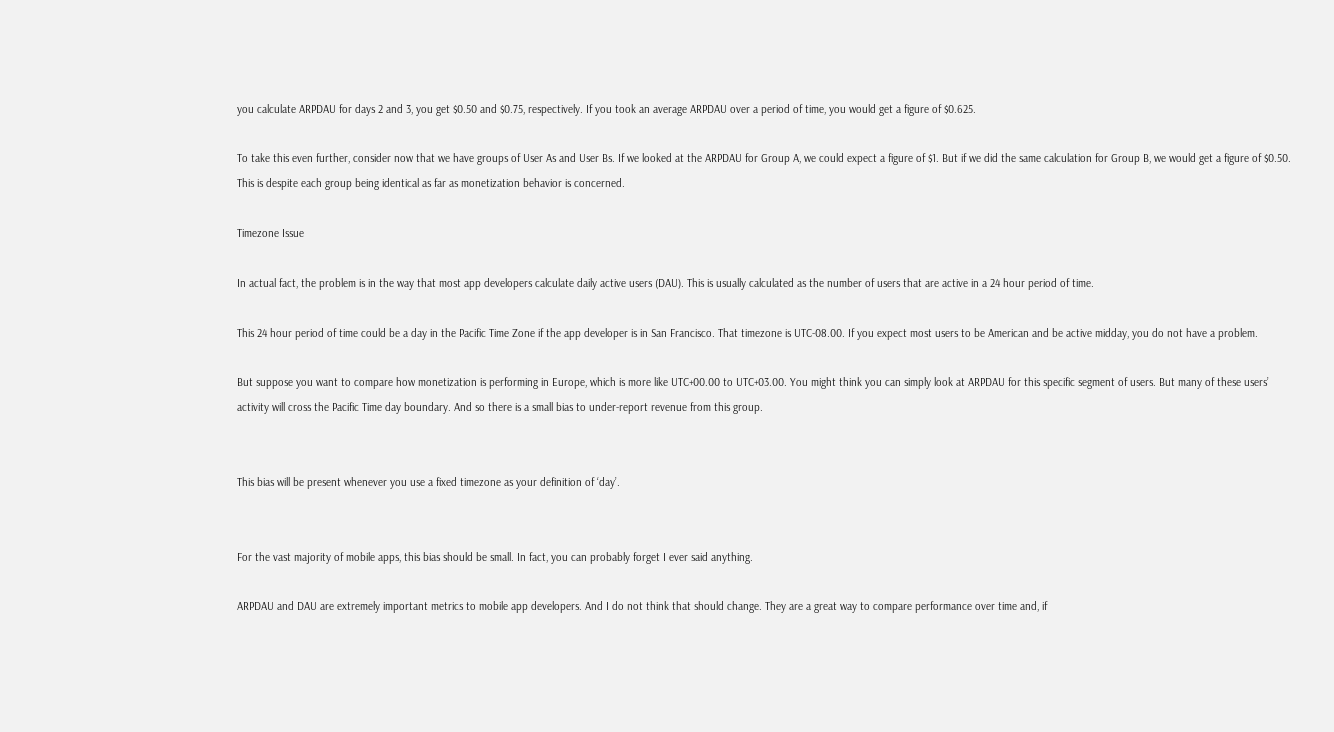you calculate ARPDAU for days 2 and 3, you get $0.50 and $0.75, respectively. If you took an average ARPDAU over a period of time, you would get a figure of $0.625.

To take this even further, consider now that we have groups of User As and User Bs. If we looked at the ARPDAU for Group A, we could expect a figure of $1. But if we did the same calculation for Group B, we would get a figure of $0.50. This is despite each group being identical as far as monetization behavior is concerned.

Timezone Issue

In actual fact, the problem is in the way that most app developers calculate daily active users (DAU). This is usually calculated as the number of users that are active in a 24 hour period of time.

This 24 hour period of time could be a day in the Pacific Time Zone if the app developer is in San Francisco. That timezone is UTC-08.00. If you expect most users to be American and be active midday, you do not have a problem.

But suppose you want to compare how monetization is performing in Europe, which is more like UTC+00.00 to UTC+03.00. You might think you can simply look at ARPDAU for this specific segment of users. But many of these users’ activity will cross the Pacific Time day boundary. And so there is a small bias to under-report revenue from this group.


This bias will be present whenever you use a fixed timezone as your definition of ‘day’.


For the vast majority of mobile apps, this bias should be small. In fact, you can probably forget I ever said anything.

ARPDAU and DAU are extremely important metrics to mobile app developers. And I do not think that should change. They are a great way to compare performance over time and, if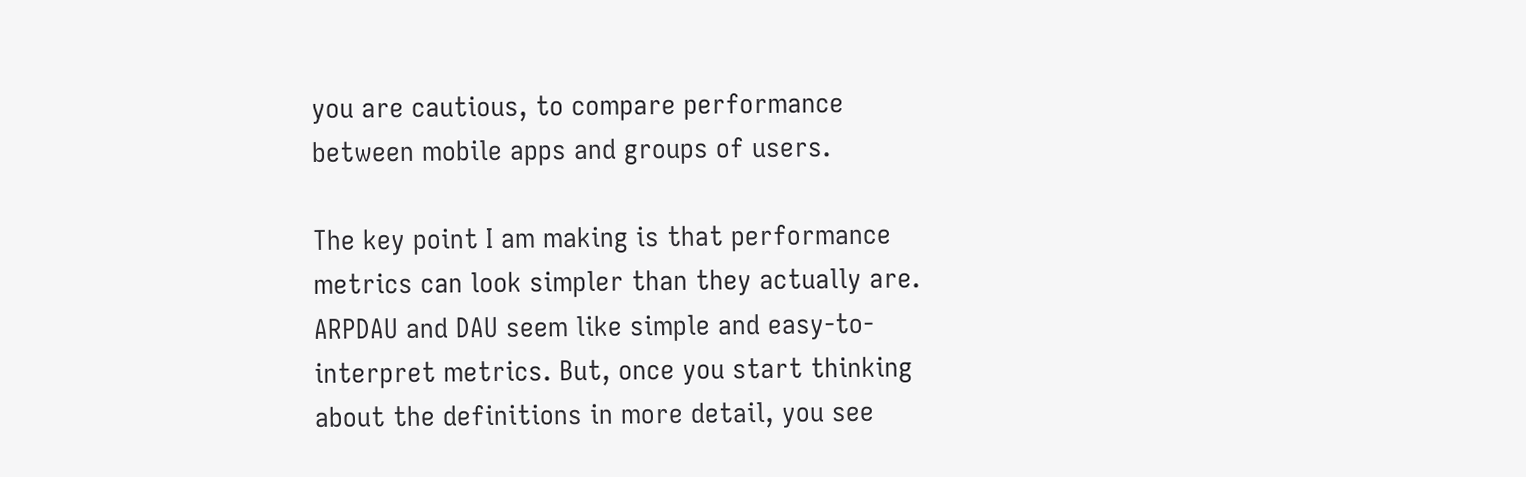you are cautious, to compare performance between mobile apps and groups of users.

The key point I am making is that performance metrics can look simpler than they actually are. ARPDAU and DAU seem like simple and easy-to-interpret metrics. But, once you start thinking about the definitions in more detail, you see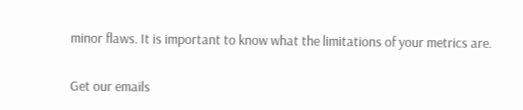minor flaws. It is important to know what the limitations of your metrics are.


Get our emails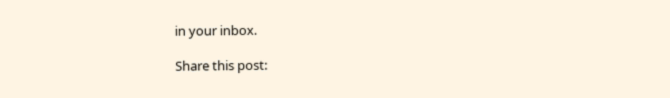in your inbox.

Share this post: